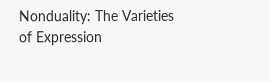Nonduality: The Varieties of Expression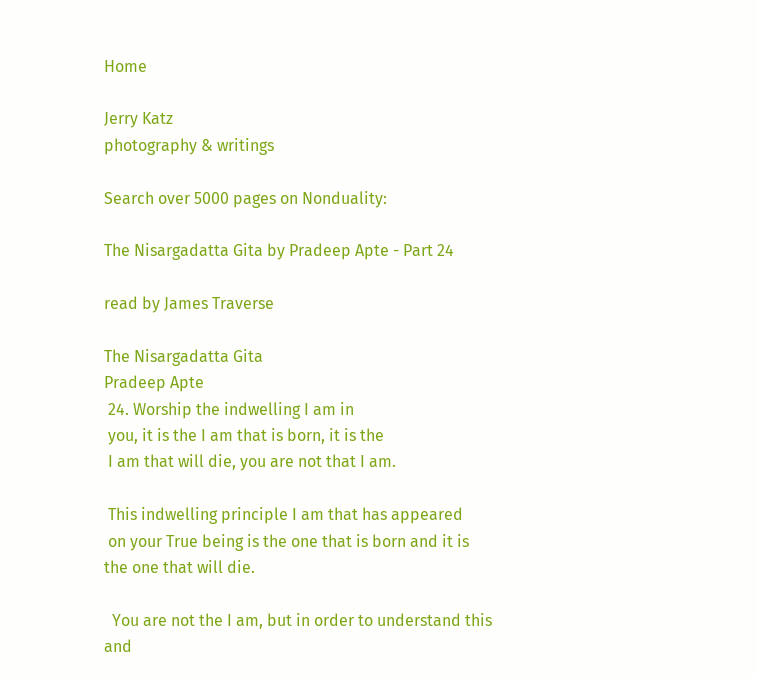Home

Jerry Katz
photography & writings

Search over 5000 pages on Nonduality:

The Nisargadatta Gita by Pradeep Apte - Part 24

read by James Traverse

The Nisargadatta Gita
Pradeep Apte
 24. Worship the indwelling I am in
 you, it is the I am that is born, it is the
 I am that will die, you are not that I am.

 This indwelling principle I am that has appeared
 on your True being is the one that is born and it is
the one that will die.

  You are not the I am, but in order to understand this
and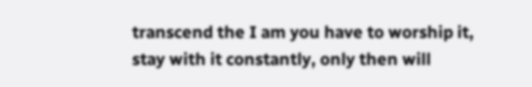transcend the I am you have to worship it,
stay with it constantly, only then will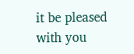it be pleased
with you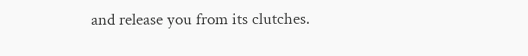and release you from its clutches.